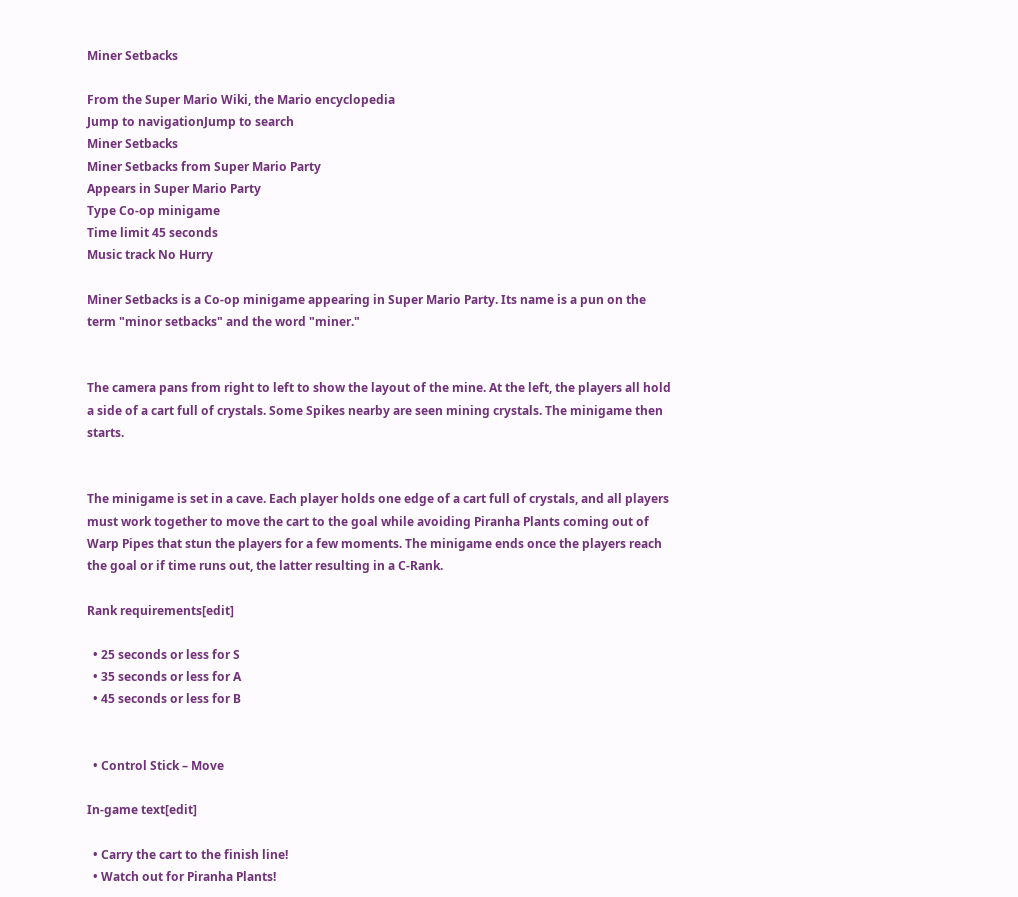Miner Setbacks

From the Super Mario Wiki, the Mario encyclopedia
Jump to navigationJump to search
Miner Setbacks
Miner Setbacks from Super Mario Party
Appears in Super Mario Party
Type Co-op minigame
Time limit 45 seconds
Music track No Hurry

Miner Setbacks is a Co-op minigame appearing in Super Mario Party. Its name is a pun on the term "minor setbacks" and the word "miner."


The camera pans from right to left to show the layout of the mine. At the left, the players all hold a side of a cart full of crystals. Some Spikes nearby are seen mining crystals. The minigame then starts.


The minigame is set in a cave. Each player holds one edge of a cart full of crystals, and all players must work together to move the cart to the goal while avoiding Piranha Plants coming out of Warp Pipes that stun the players for a few moments. The minigame ends once the players reach the goal or if time runs out, the latter resulting in a C-Rank.

Rank requirements[edit]

  • 25 seconds or less for S
  • 35 seconds or less for A
  • 45 seconds or less for B


  • Control Stick – Move

In-game text[edit]

  • Carry the cart to the finish line!
  • Watch out for Piranha Plants!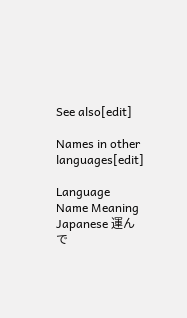See also[edit]

Names in other languages[edit]

Language Name Meaning
Japanese 運んで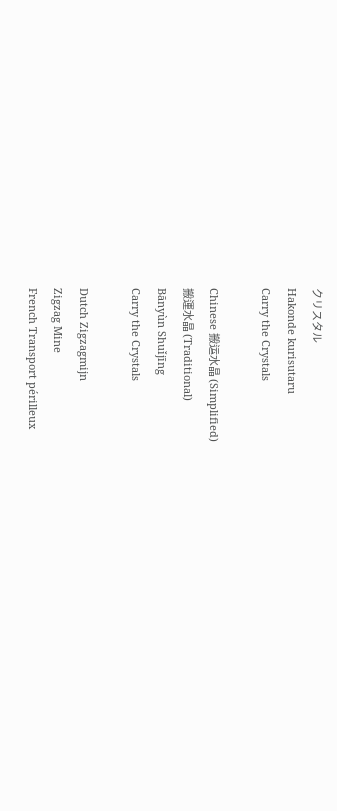クリスタル
Hakonde kurisutaru
Carry the Crystals

Chinese 搬运水晶 (Simplified)
搬運水晶 (Traditional)
Bānyùn Shuǐjīng
Carry the Crystals

Dutch Zigzagmijn
Zigzag Mine
French Transport périlleux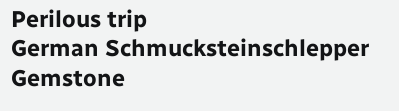Perilous trip
German Schmucksteinschlepper
Gemstone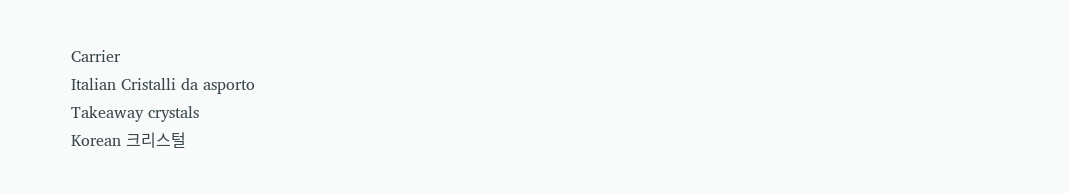Carrier
Italian Cristalli da asporto
Takeaway crystals
Korean 크리스털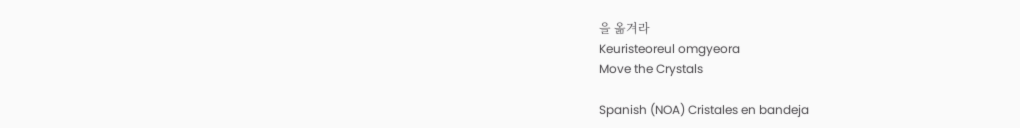을 옮겨라
Keuristeoreul omgyeora
Move the Crystals

Spanish (NOA) Cristales en bandeja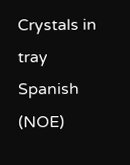Crystals in tray
Spanish (NOE)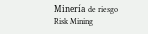Minería de riesgo
Risk Mining